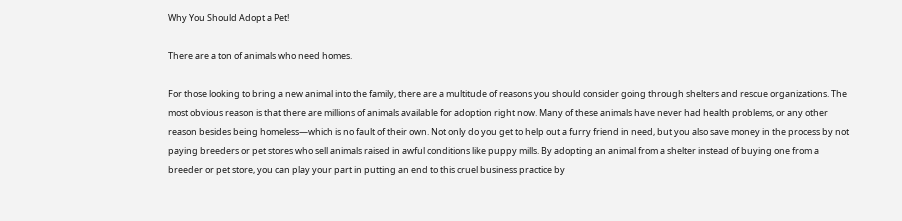Why You Should Adopt a Pet!

There are a ton of animals who need homes.

For those looking to bring a new animal into the family, there are a multitude of reasons you should consider going through shelters and rescue organizations. The most obvious reason is that there are millions of animals available for adoption right now. Many of these animals have never had health problems, or any other reason besides being homeless—which is no fault of their own. Not only do you get to help out a furry friend in need, but you also save money in the process by not paying breeders or pet stores who sell animals raised in awful conditions like puppy mills. By adopting an animal from a shelter instead of buying one from a breeder or pet store, you can play your part in putting an end to this cruel business practice by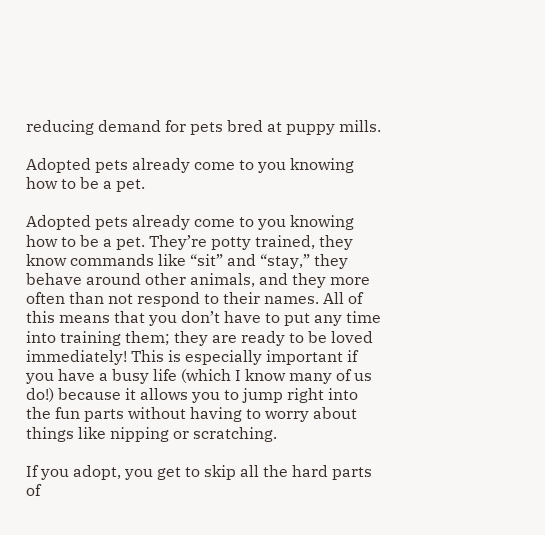reducing demand for pets bred at puppy mills.

Adopted pets already come to you knowing how to be a pet.

Adopted pets already come to you knowing how to be a pet. They’re potty trained, they know commands like “sit” and “stay,” they behave around other animals, and they more often than not respond to their names. All of this means that you don’t have to put any time into training them; they are ready to be loved immediately! This is especially important if you have a busy life (which I know many of us do!) because it allows you to jump right into the fun parts without having to worry about things like nipping or scratching.

If you adopt, you get to skip all the hard parts of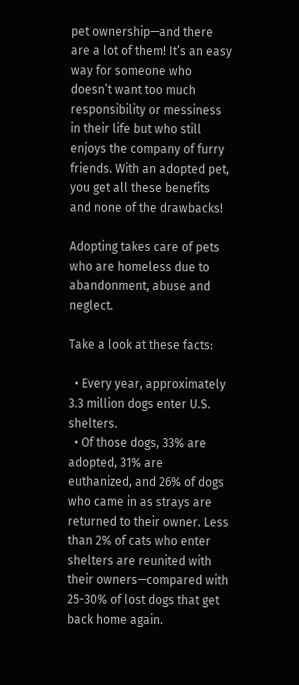pet ownership—and there are a lot of them! It’s an easy way for someone who doesn’t want too much responsibility or messiness in their life but who still enjoys the company of furry friends. With an adopted pet, you get all these benefits and none of the drawbacks!

Adopting takes care of pets who are homeless due to abandonment, abuse and neglect.

Take a look at these facts:

  • Every year, approximately 3.3 million dogs enter U.S. shelters.
  • Of those dogs, 33% are adopted, 31% are euthanized, and 26% of dogs who came in as strays are returned to their owner. Less than 2% of cats who enter shelters are reunited with their owners—compared with 25-30% of lost dogs that get back home again.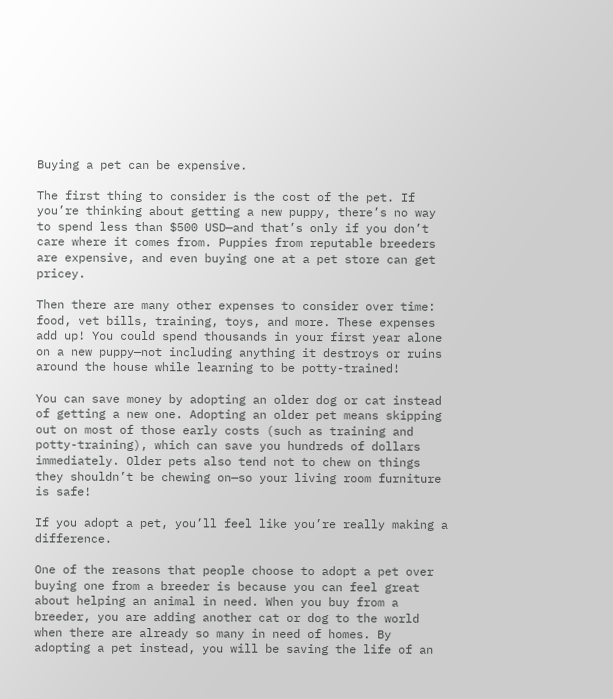Buying a pet can be expensive.

The first thing to consider is the cost of the pet. If you’re thinking about getting a new puppy, there’s no way to spend less than $500 USD—and that’s only if you don’t care where it comes from. Puppies from reputable breeders are expensive, and even buying one at a pet store can get pricey.

Then there are many other expenses to consider over time: food, vet bills, training, toys, and more. These expenses add up! You could spend thousands in your first year alone on a new puppy—not including anything it destroys or ruins around the house while learning to be potty-trained!

You can save money by adopting an older dog or cat instead of getting a new one. Adopting an older pet means skipping out on most of those early costs (such as training and potty-training), which can save you hundreds of dollars immediately. Older pets also tend not to chew on things they shouldn’t be chewing on—so your living room furniture is safe!

If you adopt a pet, you’ll feel like you’re really making a difference.

One of the reasons that people choose to adopt a pet over buying one from a breeder is because you can feel great about helping an animal in need. When you buy from a breeder, you are adding another cat or dog to the world when there are already so many in need of homes. By adopting a pet instead, you will be saving the life of an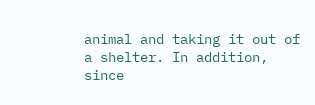animal and taking it out of a shelter. In addition, since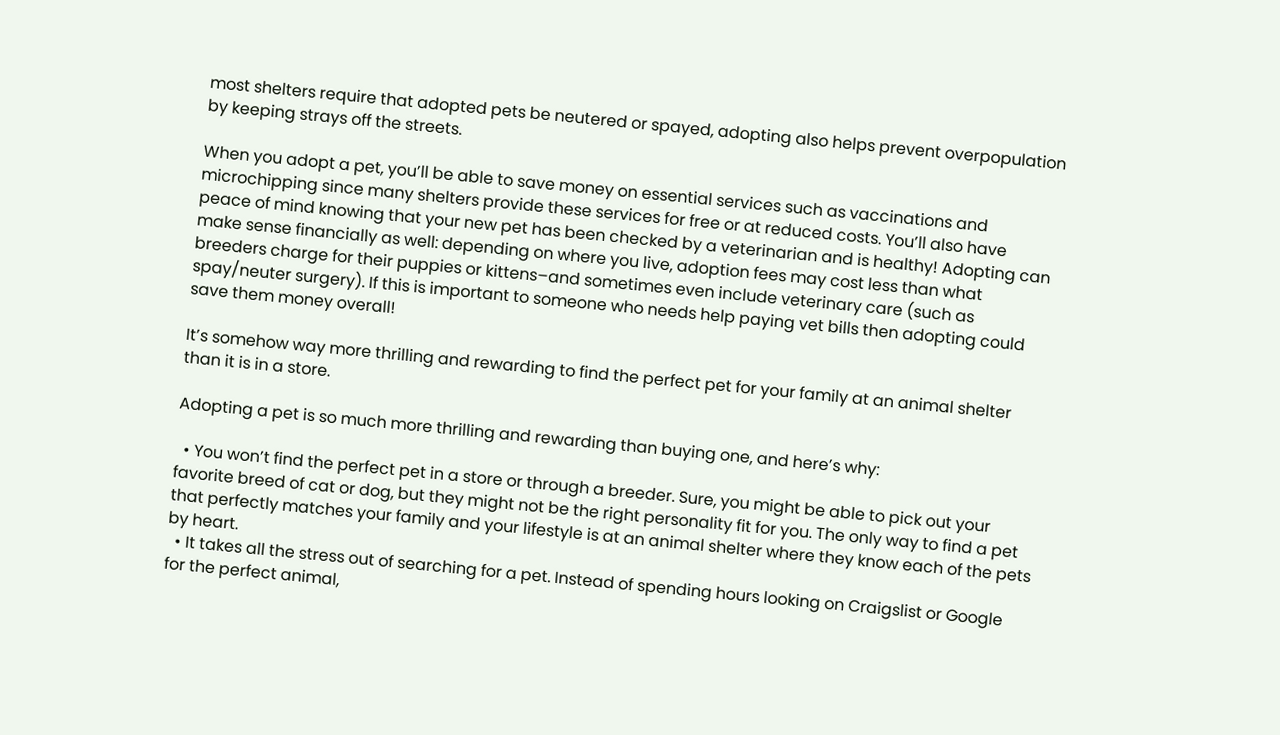most shelters require that adopted pets be neutered or spayed, adopting also helps prevent overpopulation by keeping strays off the streets.

When you adopt a pet, you’ll be able to save money on essential services such as vaccinations and microchipping since many shelters provide these services for free or at reduced costs. You’ll also have peace of mind knowing that your new pet has been checked by a veterinarian and is healthy! Adopting can make sense financially as well: depending on where you live, adoption fees may cost less than what breeders charge for their puppies or kittens–and sometimes even include veterinary care (such as spay/neuter surgery). If this is important to someone who needs help paying vet bills then adopting could save them money overall!

It’s somehow way more thrilling and rewarding to find the perfect pet for your family at an animal shelter than it is in a store.

Adopting a pet is so much more thrilling and rewarding than buying one, and here’s why:

  • You won’t find the perfect pet in a store or through a breeder. Sure, you might be able to pick out your favorite breed of cat or dog, but they might not be the right personality fit for you. The only way to find a pet that perfectly matches your family and your lifestyle is at an animal shelter where they know each of the pets by heart.
  • It takes all the stress out of searching for a pet. Instead of spending hours looking on Craigslist or Google for the perfect animal,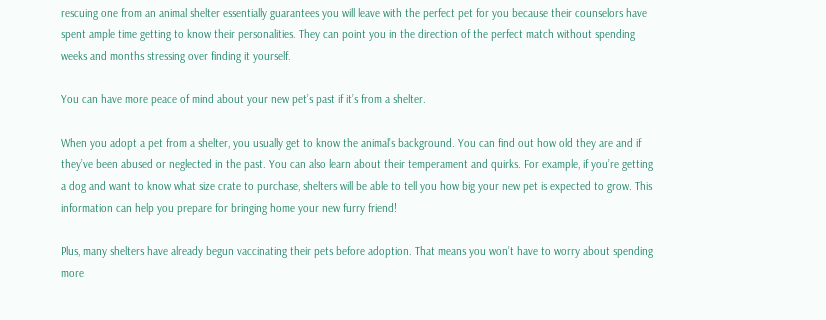rescuing one from an animal shelter essentially guarantees you will leave with the perfect pet for you because their counselors have spent ample time getting to know their personalities. They can point you in the direction of the perfect match without spending weeks and months stressing over finding it yourself.

You can have more peace of mind about your new pet’s past if it’s from a shelter.

When you adopt a pet from a shelter, you usually get to know the animal’s background. You can find out how old they are and if they’ve been abused or neglected in the past. You can also learn about their temperament and quirks. For example, if you’re getting a dog and want to know what size crate to purchase, shelters will be able to tell you how big your new pet is expected to grow. This information can help you prepare for bringing home your new furry friend!

Plus, many shelters have already begun vaccinating their pets before adoption. That means you won’t have to worry about spending more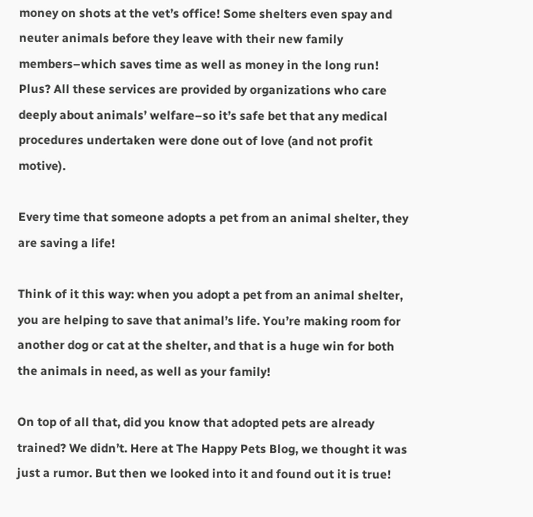money on shots at the vet’s office! Some shelters even spay and neuter animals before they leave with their new family members–which saves time as well as money in the long run! Plus? All these services are provided by organizations who care deeply about animals’ welfare–so it’s safe bet that any medical procedures undertaken were done out of love (and not profit motive).

Every time that someone adopts a pet from an animal shelter, they are saving a life!

Think of it this way: when you adopt a pet from an animal shelter, you are helping to save that animal’s life. You’re making room for another dog or cat at the shelter, and that is a huge win for both the animals in need, as well as your family!

On top of all that, did you know that adopted pets are already trained? We didn’t. Here at The Happy Pets Blog, we thought it was just a rumor. But then we looked into it and found out it is true!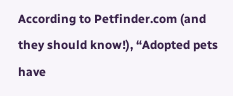According to Petfinder.com (and they should know!), “Adopted pets have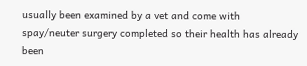usually been examined by a vet and come with spay/neuter surgery completed so their health has already been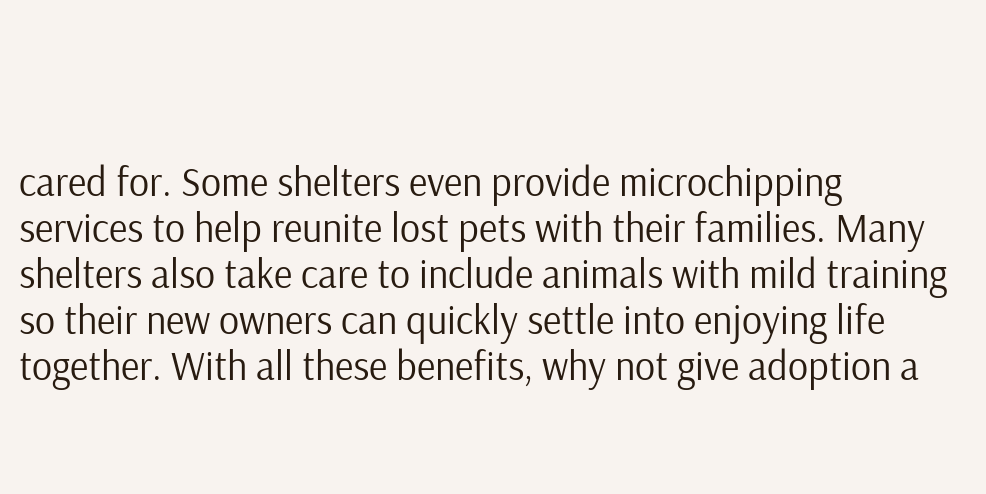cared for. Some shelters even provide microchipping services to help reunite lost pets with their families. Many shelters also take care to include animals with mild training so their new owners can quickly settle into enjoying life together. With all these benefits, why not give adoption a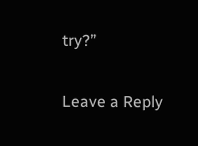try?”

Leave a Reply